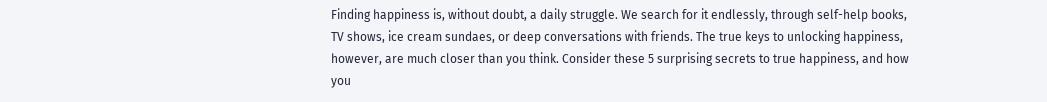Finding happiness is, without doubt, a daily struggle. We search for it endlessly, through self-help books, TV shows, ice cream sundaes, or deep conversations with friends. The true keys to unlocking happiness, however, are much closer than you think. Consider these 5 surprising secrets to true happiness, and how you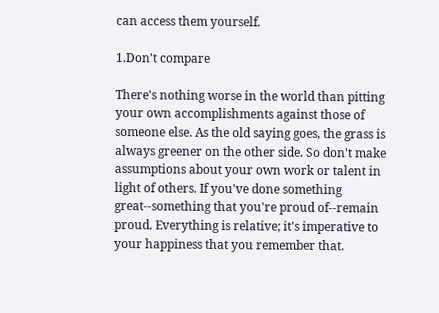can access them yourself.

1.Don't compare

There's nothing worse in the world than pitting your own accomplishments against those of someone else. As the old saying goes, the grass is always greener on the other side. So don't make assumptions about your own work or talent in light of others. If you've done something great--something that you're proud of--remain proud. Everything is relative; it's imperative to your happiness that you remember that.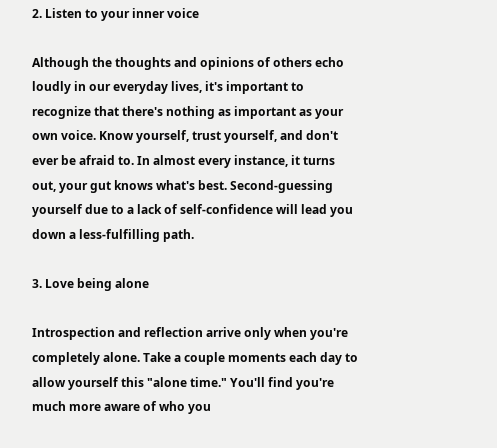2. Listen to your inner voice

Although the thoughts and opinions of others echo loudly in our everyday lives, it's important to recognize that there's nothing as important as your own voice. Know yourself, trust yourself, and don't ever be afraid to. In almost every instance, it turns out, your gut knows what's best. Second-guessing yourself due to a lack of self-confidence will lead you down a less-fulfilling path.

3. Love being alone

Introspection and reflection arrive only when you're completely alone. Take a couple moments each day to allow yourself this "alone time." You'll find you're much more aware of who you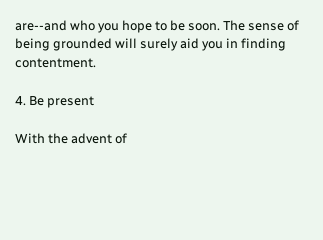are--and who you hope to be soon. The sense of being grounded will surely aid you in finding contentment.

4. Be present

With the advent of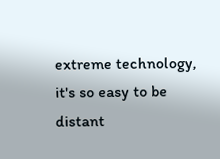extreme technology, it's so easy to be distant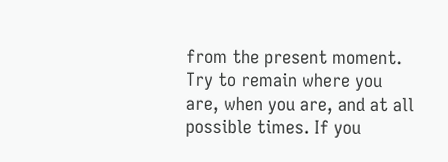from the present moment. Try to remain where you are, when you are, and at all possible times. If you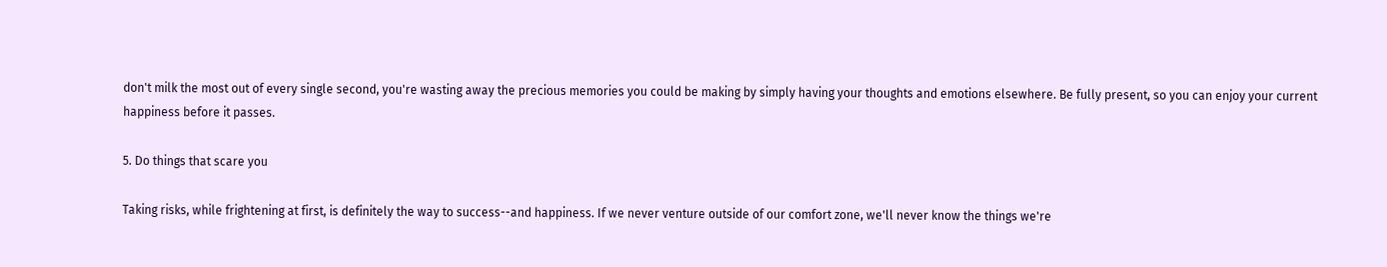don't milk the most out of every single second, you're wasting away the precious memories you could be making by simply having your thoughts and emotions elsewhere. Be fully present, so you can enjoy your current happiness before it passes.

5. Do things that scare you

Taking risks, while frightening at first, is definitely the way to success--and happiness. If we never venture outside of our comfort zone, we'll never know the things we're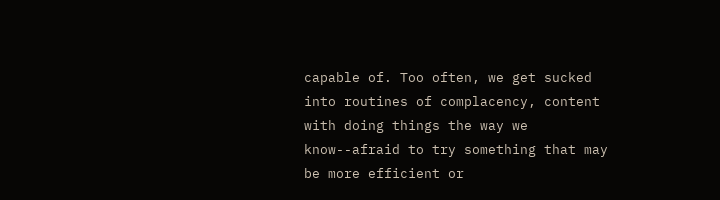capable of. Too often, we get sucked into routines of complacency, content with doing things the way we know--afraid to try something that may be more efficient or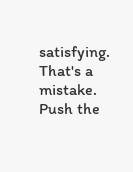satisfying. That's a mistake. Push the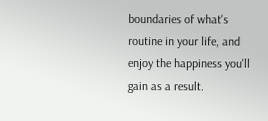boundaries of what's routine in your life, and enjoy the happiness you'll gain as a result.